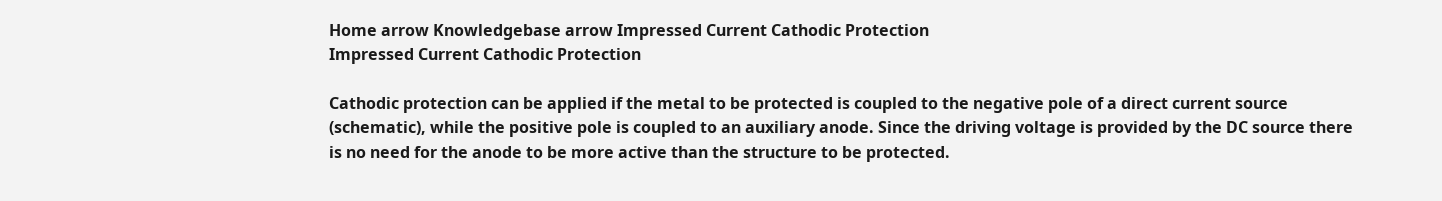Home arrow Knowledgebase arrow Impressed Current Cathodic Protection
Impressed Current Cathodic Protection

Cathodic protection can be applied if the metal to be protected is coupled to the negative pole of a direct current source (schematic), while the positive pole is coupled to an auxiliary anode. Since the driving voltage is provided by the DC source there is no need for the anode to be more active than the structure to be protected.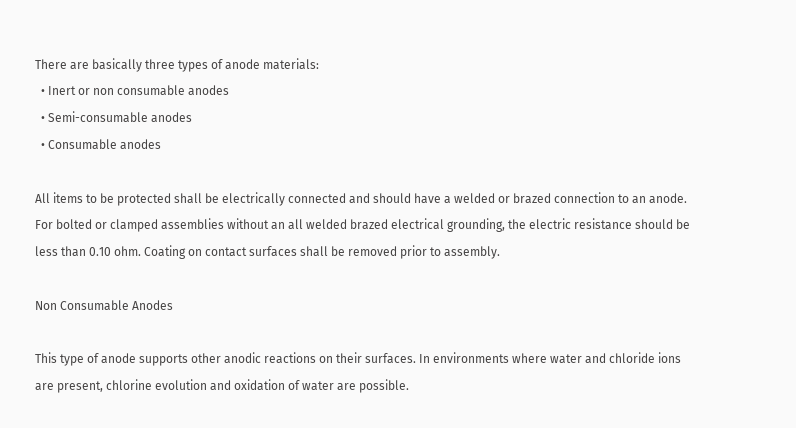There are basically three types of anode materials:
  • Inert or non consumable anodes
  • Semi-consumable anodes
  • Consumable anodes

All items to be protected shall be electrically connected and should have a welded or brazed connection to an anode. For bolted or clamped assemblies without an all welded brazed electrical grounding, the electric resistance should be less than 0.10 ohm. Coating on contact surfaces shall be removed prior to assembly.

Non Consumable Anodes

This type of anode supports other anodic reactions on their surfaces. In environments where water and chloride ions are present, chlorine evolution and oxidation of water are possible.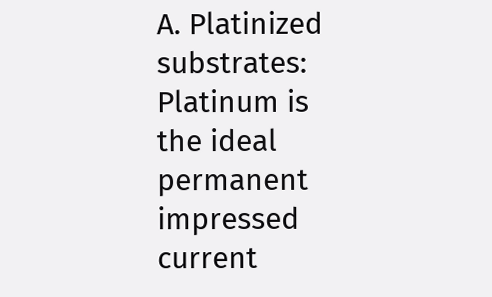A. Platinized substrates: Platinum is the ideal permanent impressed current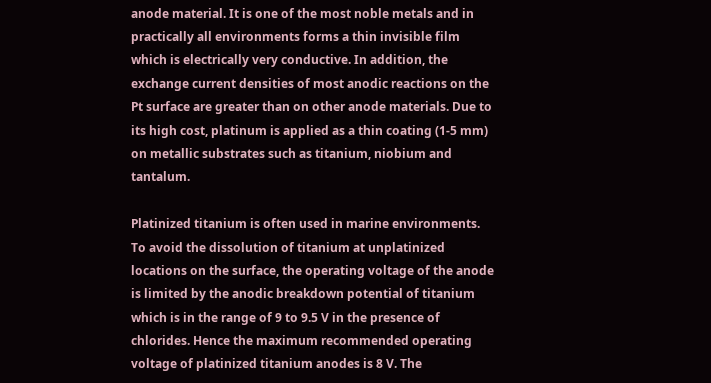anode material. It is one of the most noble metals and in practically all environments forms a thin invisible film which is electrically very conductive. In addition, the exchange current densities of most anodic reactions on the Pt surface are greater than on other anode materials. Due to its high cost, platinum is applied as a thin coating (1-5 mm) on metallic substrates such as titanium, niobium and tantalum.

Platinized titanium is often used in marine environments. To avoid the dissolution of titanium at unplatinized locations on the surface, the operating voltage of the anode is limited by the anodic breakdown potential of titanium which is in the range of 9 to 9.5 V in the presence of chlorides. Hence the maximum recommended operating voltage of platinized titanium anodes is 8 V. The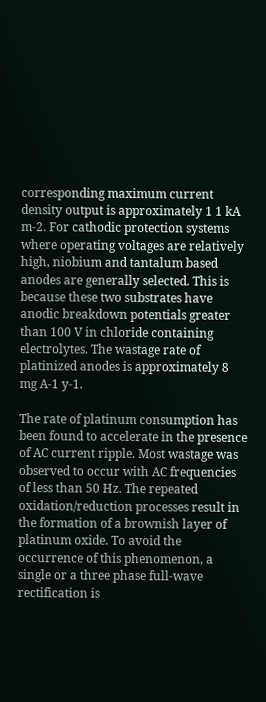corresponding maximum current density output is approximately 1 1 kA m-2. For cathodic protection systems where operating voltages are relatively high, niobium and tantalum based anodes are generally selected. This is because these two substrates have anodic breakdown potentials greater than 100 V in chloride containing electrolytes. The wastage rate of platinized anodes is approximately 8 mg A-1 y-1.

The rate of platinum consumption has been found to accelerate in the presence of AC current ripple. Most wastage was observed to occur with AC frequencies of less than 50 Hz. The repeated oxidation/reduction processes result in the formation of a brownish layer of platinum oxide. To avoid the occurrence of this phenomenon, a single or a three phase full-wave rectification is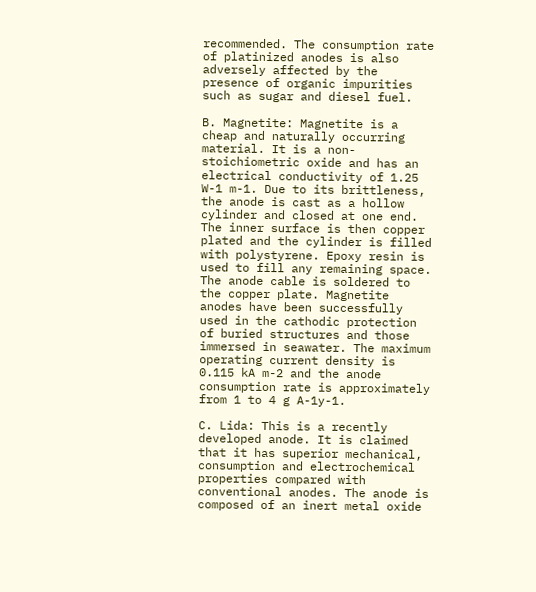recommended. The consumption rate of platinized anodes is also adversely affected by the presence of organic impurities such as sugar and diesel fuel.

B. Magnetite: Magnetite is a cheap and naturally occurring material. It is a non-stoichiometric oxide and has an electrical conductivity of 1.25 W-1 m-1. Due to its brittleness, the anode is cast as a hollow cylinder and closed at one end. The inner surface is then copper plated and the cylinder is filled with polystyrene. Epoxy resin is used to fill any remaining space. The anode cable is soldered to the copper plate. Magnetite anodes have been successfully used in the cathodic protection of buried structures and those immersed in seawater. The maximum operating current density is 0.115 kA m-2 and the anode consumption rate is approximately from 1 to 4 g A-1y-1.

C. Lida: This is a recently developed anode. It is claimed that it has superior mechanical, consumption and electrochemical properties compared with conventional anodes. The anode is composed of an inert metal oxide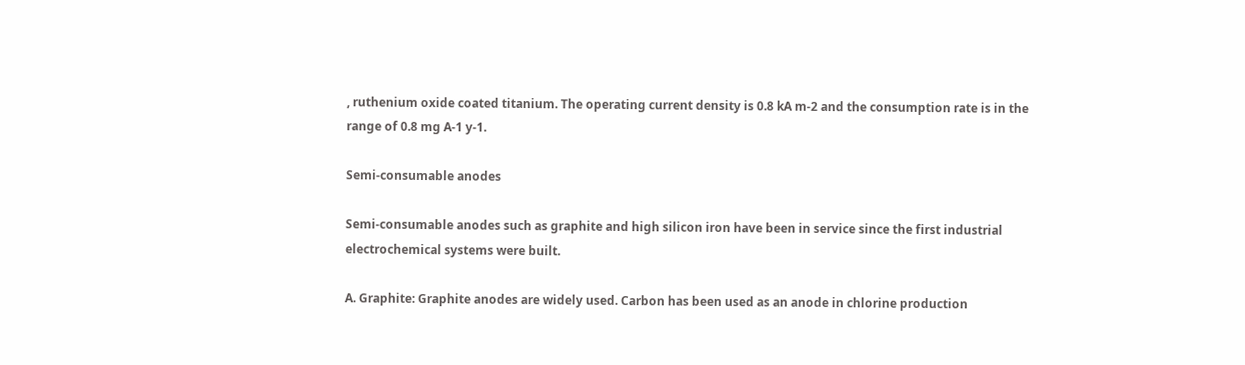, ruthenium oxide coated titanium. The operating current density is 0.8 kA m-2 and the consumption rate is in the range of 0.8 mg A-1 y-1.

Semi-consumable anodes

Semi-consumable anodes such as graphite and high silicon iron have been in service since the first industrial electrochemical systems were built.

A. Graphite: Graphite anodes are widely used. Carbon has been used as an anode in chlorine production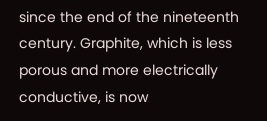since the end of the nineteenth century. Graphite, which is less porous and more electrically conductive, is now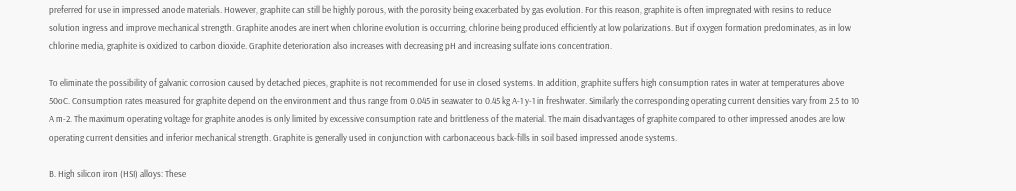preferred for use in impressed anode materials. However, graphite can still be highly porous, with the porosity being exacerbated by gas evolution. For this reason, graphite is often impregnated with resins to reduce solution ingress and improve mechanical strength. Graphite anodes are inert when chlorine evolution is occurring, chlorine being produced efficiently at low polarizations. But if oxygen formation predominates, as in low chlorine media, graphite is oxidized to carbon dioxide. Graphite deterioration also increases with decreasing pH and increasing sulfate ions concentration.

To eliminate the possibility of galvanic corrosion caused by detached pieces, graphite is not recommended for use in closed systems. In addition, graphite suffers high consumption rates in water at temperatures above 50oC. Consumption rates measured for graphite depend on the environment and thus range from 0.045 in seawater to 0.45 kg A-1 y-1 in freshwater. Similarly the corresponding operating current densities vary from 2.5 to 10 A m-2. The maximum operating voltage for graphite anodes is only limited by excessive consumption rate and brittleness of the material. The main disadvantages of graphite compared to other impressed anodes are low operating current densities and inferior mechanical strength. Graphite is generally used in conjunction with carbonaceous back-fills in soil based impressed anode systems.

B. High silicon iron (HSI) alloys: These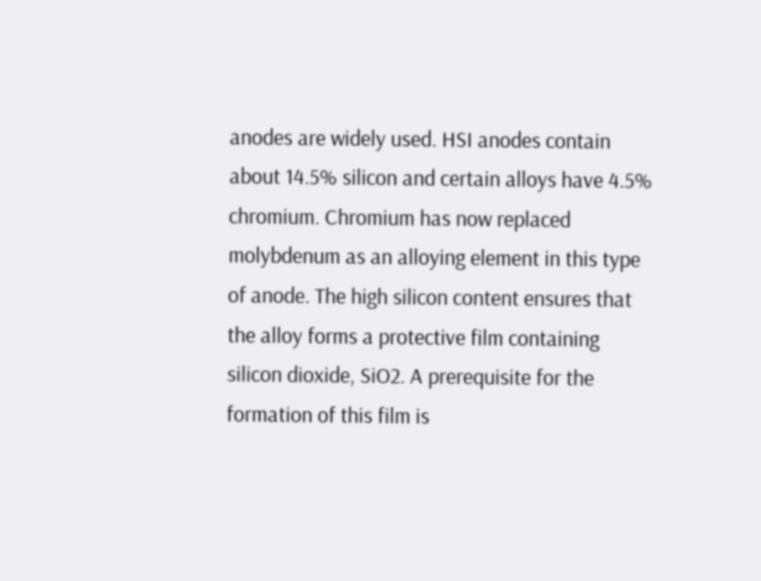anodes are widely used. HSI anodes contain about 14.5% silicon and certain alloys have 4.5% chromium. Chromium has now replaced molybdenum as an alloying element in this type of anode. The high silicon content ensures that the alloy forms a protective film containing silicon dioxide, SiO2. A prerequisite for the formation of this film is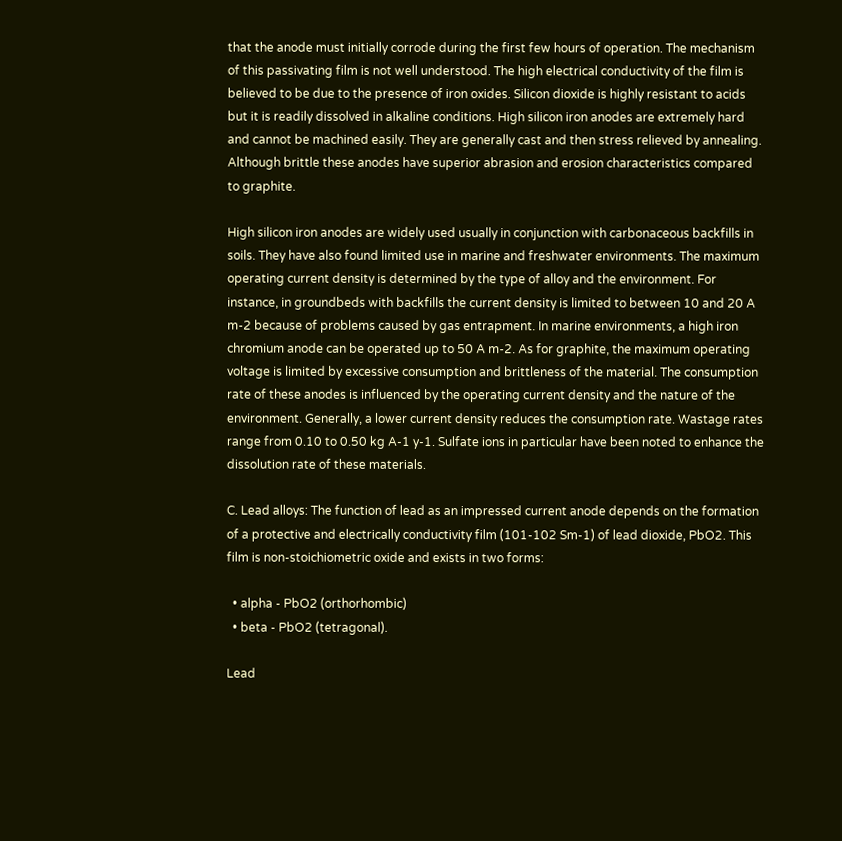that the anode must initially corrode during the first few hours of operation. The mechanism of this passivating film is not well understood. The high electrical conductivity of the film is believed to be due to the presence of iron oxides. Silicon dioxide is highly resistant to acids but it is readily dissolved in alkaline conditions. High silicon iron anodes are extremely hard and cannot be machined easily. They are generally cast and then stress relieved by annealing. Although brittle these anodes have superior abrasion and erosion characteristics compared to graphite.

High silicon iron anodes are widely used usually in conjunction with carbonaceous backfills in soils. They have also found limited use in marine and freshwater environments. The maximum operating current density is determined by the type of alloy and the environment. For instance, in groundbeds with backfills the current density is limited to between 10 and 20 A m-2 because of problems caused by gas entrapment. In marine environments, a high iron chromium anode can be operated up to 50 A m-2. As for graphite, the maximum operating voltage is limited by excessive consumption and brittleness of the material. The consumption rate of these anodes is influenced by the operating current density and the nature of the environment. Generally, a lower current density reduces the consumption rate. Wastage rates range from 0.10 to 0.50 kg A-1 y-1. Sulfate ions in particular have been noted to enhance the dissolution rate of these materials.

C. Lead alloys: The function of lead as an impressed current anode depends on the formation of a protective and electrically conductivity film (101-102 Sm-1) of lead dioxide, PbO2. This film is non-stoichiometric oxide and exists in two forms:

  • alpha - PbO2 (orthorhombic)
  • beta - PbO2 (tetragonal).

Lead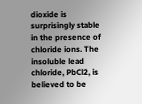dioxide is surprisingly stable in the presence of chloride ions. The insoluble lead chloride, PbCl2, is believed to be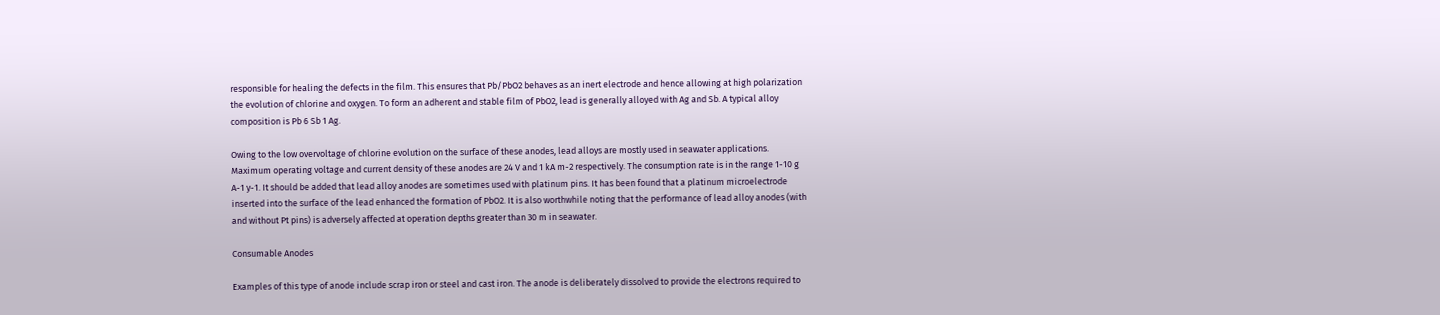responsible for healing the defects in the film. This ensures that Pb/PbO2 behaves as an inert electrode and hence allowing at high polarization the evolution of chlorine and oxygen. To form an adherent and stable film of PbO2, lead is generally alloyed with Ag and Sb. A typical alloy composition is Pb 6 Sb 1 Ag.

Owing to the low overvoltage of chlorine evolution on the surface of these anodes, lead alloys are mostly used in seawater applications. Maximum operating voltage and current density of these anodes are 24 V and 1 kA m-2 respectively. The consumption rate is in the range 1-10 g A-1 y-1. It should be added that lead alloy anodes are sometimes used with platinum pins. It has been found that a platinum microelectrode inserted into the surface of the lead enhanced the formation of PbO2. It is also worthwhile noting that the performance of lead alloy anodes (with and without Pt pins) is adversely affected at operation depths greater than 30 m in seawater.

Consumable Anodes

Examples of this type of anode include scrap iron or steel and cast iron. The anode is deliberately dissolved to provide the electrons required to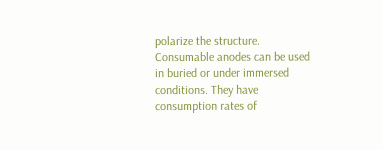polarize the structure. Consumable anodes can be used in buried or under immersed conditions. They have consumption rates of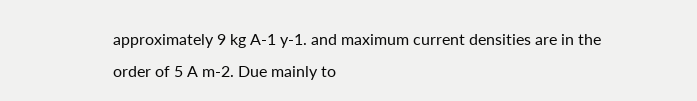approximately 9 kg A-1 y-1. and maximum current densities are in the order of 5 A m-2. Due mainly to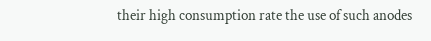their high consumption rate the use of such anodes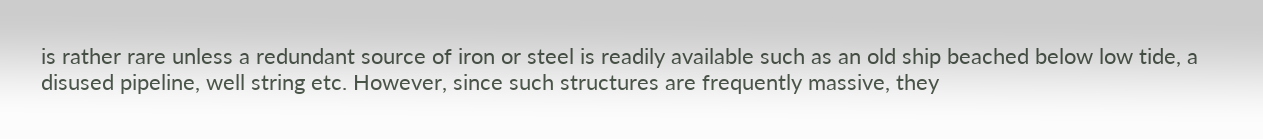is rather rare unless a redundant source of iron or steel is readily available such as an old ship beached below low tide, a disused pipeline, well string etc. However, since such structures are frequently massive, they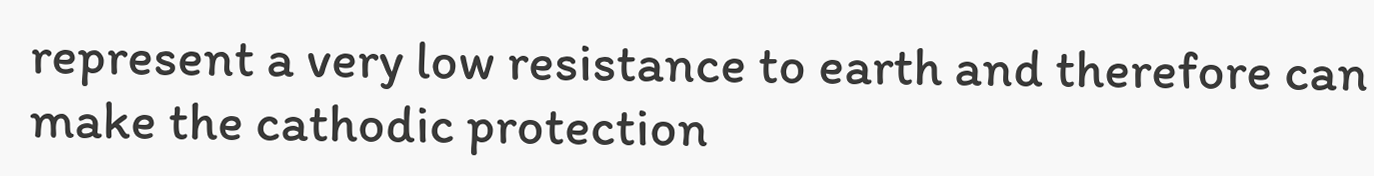represent a very low resistance to earth and therefore can make the cathodic protection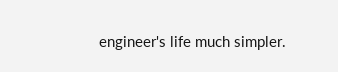engineer's life much simpler.